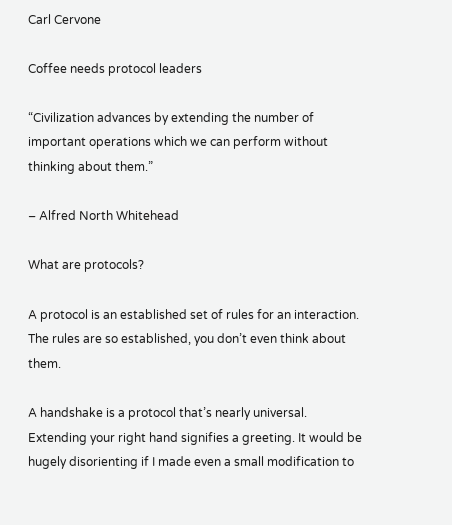Carl Cervone

Coffee needs protocol leaders

“Civilization advances by extending the number of important operations which we can perform without thinking about them.”

– Alfred North Whitehead

What are protocols?

A protocol is an established set of rules for an interaction. The rules are so established, you don’t even think about them.

A handshake is a protocol that’s nearly universal. Extending your right hand signifies a greeting. It would be hugely disorienting if I made even a small modification to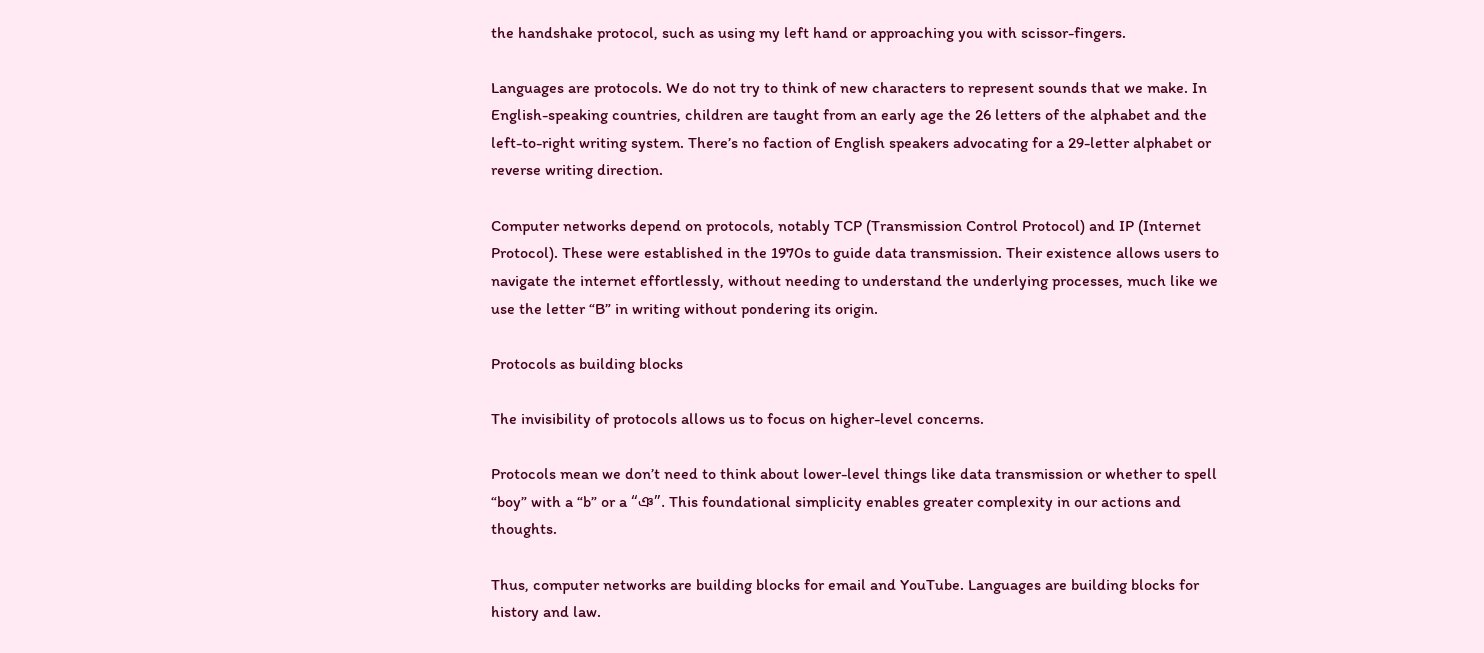the handshake protocol, such as using my left hand or approaching you with scissor-fingers.

Languages are protocols. We do not try to think of new characters to represent sounds that we make. In English-speaking countries, children are taught from an early age the 26 letters of the alphabet and the left-to-right writing system. There’s no faction of English speakers advocating for a 29-letter alphabet or reverse writing direction.

Computer networks depend on protocols, notably TCP (Transmission Control Protocol) and IP (Internet Protocol). These were established in the 1970s to guide data transmission. Their existence allows users to navigate the internet effortlessly, without needing to understand the underlying processes, much like we use the letter “B” in writing without pondering its origin.

Protocols as building blocks

The invisibility of protocols allows us to focus on higher-level concerns.

Protocols mean we don’t need to think about lower-level things like data transmission or whether to spell “boy” with a “b” or a “ঞ”. This foundational simplicity enables greater complexity in our actions and thoughts.

Thus, computer networks are building blocks for email and YouTube. Languages are building blocks for history and law.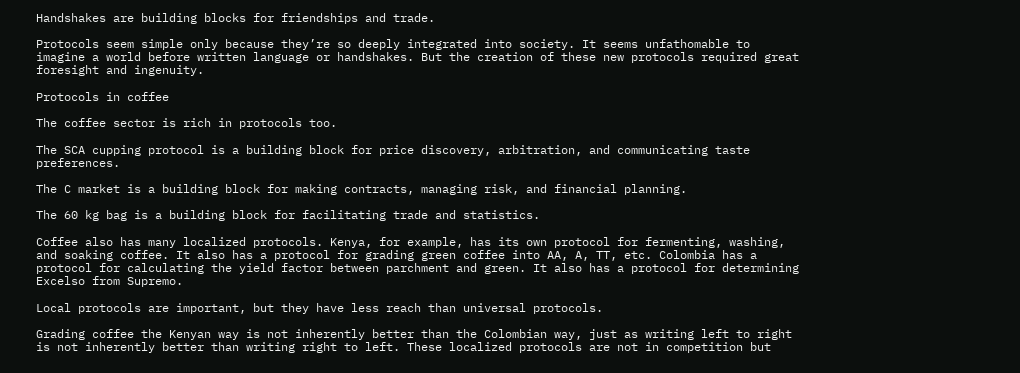Handshakes are building blocks for friendships and trade.

Protocols seem simple only because they’re so deeply integrated into society. It seems unfathomable to imagine a world before written language or handshakes. But the creation of these new protocols required great foresight and ingenuity.

Protocols in coffee

The coffee sector is rich in protocols too.

The SCA cupping protocol is a building block for price discovery, arbitration, and communicating taste preferences.

The C market is a building block for making contracts, managing risk, and financial planning.

The 60 kg bag is a building block for facilitating trade and statistics.

Coffee also has many localized protocols. Kenya, for example, has its own protocol for fermenting, washing, and soaking coffee. It also has a protocol for grading green coffee into AA, A, TT, etc. Colombia has a protocol for calculating the yield factor between parchment and green. It also has a protocol for determining Excelso from Supremo.

Local protocols are important, but they have less reach than universal protocols.

Grading coffee the Kenyan way is not inherently better than the Colombian way, just as writing left to right is not inherently better than writing right to left. These localized protocols are not in competition but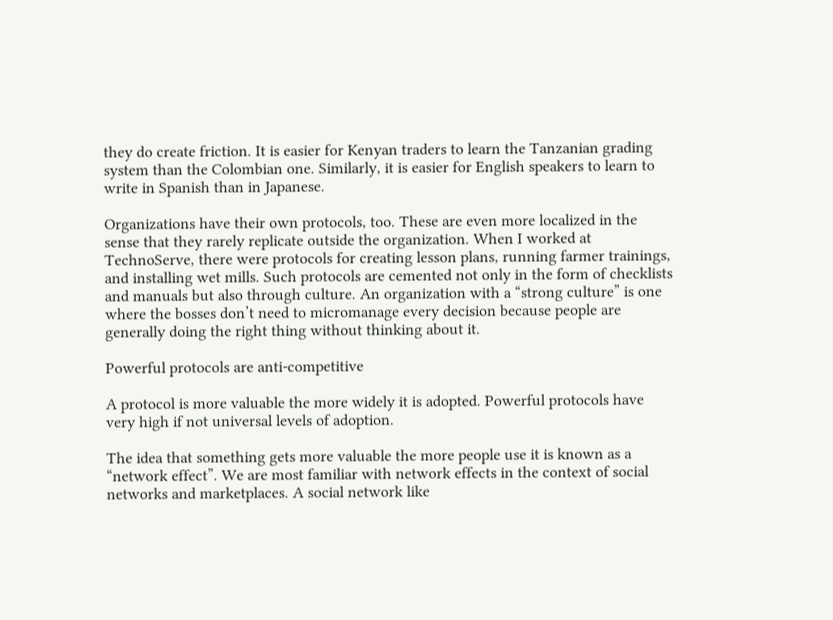they do create friction. It is easier for Kenyan traders to learn the Tanzanian grading system than the Colombian one. Similarly, it is easier for English speakers to learn to write in Spanish than in Japanese.

Organizations have their own protocols, too. These are even more localized in the sense that they rarely replicate outside the organization. When I worked at TechnoServe, there were protocols for creating lesson plans, running farmer trainings, and installing wet mills. Such protocols are cemented not only in the form of checklists and manuals but also through culture. An organization with a “strong culture” is one where the bosses don’t need to micromanage every decision because people are generally doing the right thing without thinking about it.

Powerful protocols are anti-competitive

A protocol is more valuable the more widely it is adopted. Powerful protocols have very high if not universal levels of adoption.

The idea that something gets more valuable the more people use it is known as a “network effect”. We are most familiar with network effects in the context of social networks and marketplaces. A social network like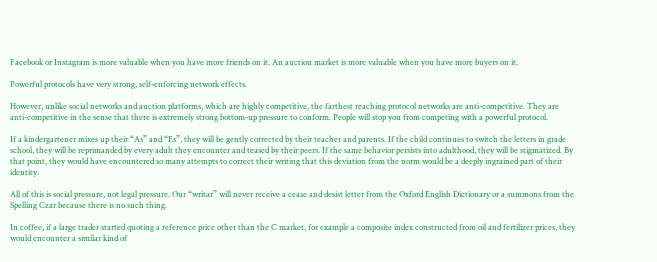Facebook or Instagram is more valuable when you have more friends on it. An auction market is more valuable when you have more buyers on it.

Powerful protocols have very strong, self-enforcing network effects.

However, unlike social networks and auction platforms, which are highly competitive, the farthest reaching protocol networks are anti-competitive. They are anti-competitive in the sense that there is extremely strong bottom-up pressure to conform. People will stop you from competing with a powerful protocol.

If a kindergartener mixes up their “As” and “Es”, they will be gently corrected by their teacher and parents. If the child continues to switch the letters in grade school, they will be reprimanded by every adult they encounter and teased by their peers. If the same behavior persists into adulthood, they will be stigmatized. By that point, they would have encountered so many attempts to correct their writing that this deviation from the norm would be a deeply ingrained part of their identity.

All of this is social pressure, not legal pressure. Our “writar” will never receive a cease and desist letter from the Oxford English Dictionary or a summons from the Spelling Czar because there is no such thing.

In coffee, if a large trader started quoting a reference price other than the C market, for example a composite index constructed from oil and fertilizer prices, they would encounter a similar kind of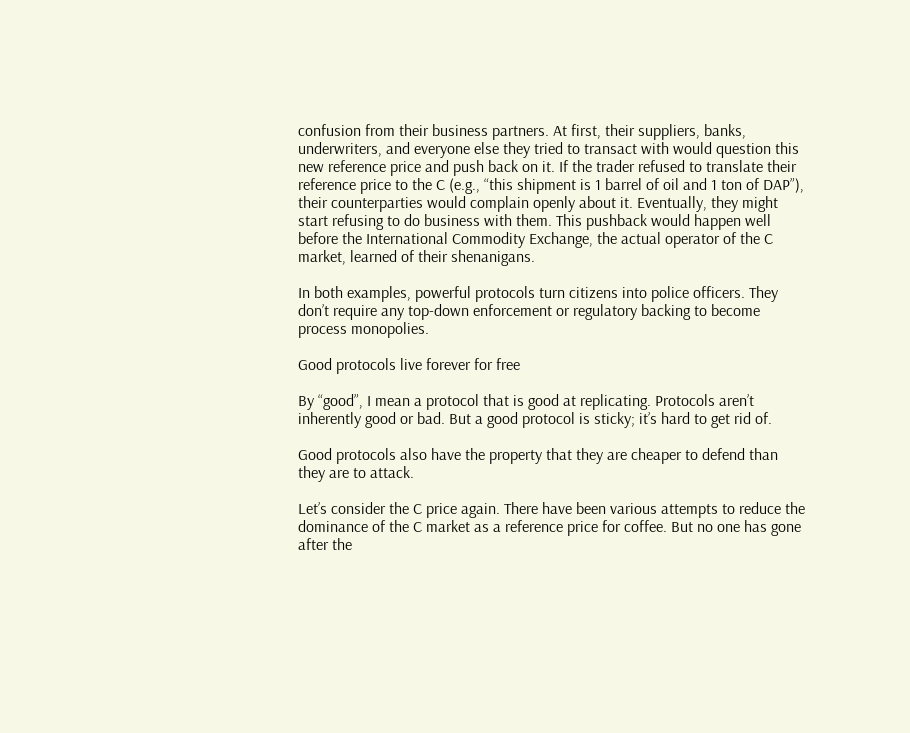confusion from their business partners. At first, their suppliers, banks, underwriters, and everyone else they tried to transact with would question this new reference price and push back on it. If the trader refused to translate their reference price to the C (e.g., “this shipment is 1 barrel of oil and 1 ton of DAP”), their counterparties would complain openly about it. Eventually, they might start refusing to do business with them. This pushback would happen well before the International Commodity Exchange, the actual operator of the C market, learned of their shenanigans.

In both examples, powerful protocols turn citizens into police officers. They don’t require any top-down enforcement or regulatory backing to become process monopolies.

Good protocols live forever for free

By “good”, I mean a protocol that is good at replicating. Protocols aren’t inherently good or bad. But a good protocol is sticky; it’s hard to get rid of.

Good protocols also have the property that they are cheaper to defend than they are to attack.

Let’s consider the C price again. There have been various attempts to reduce the dominance of the C market as a reference price for coffee. But no one has gone after the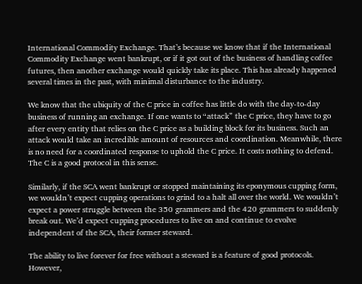International Commodity Exchange. That’s because we know that if the International Commodity Exchange went bankrupt, or if it got out of the business of handling coffee futures, then another exchange would quickly take its place. This has already happened several times in the past, with minimal disturbance to the industry.

We know that the ubiquity of the C price in coffee has little do with the day-to-day business of running an exchange. If one wants to “attack” the C price, they have to go after every entity that relies on the C price as a building block for its business. Such an attack would take an incredible amount of resources and coordination. Meanwhile, there is no need for a coordinated response to uphold the C price. It costs nothing to defend. The C is a good protocol in this sense.

Similarly, if the SCA went bankrupt or stopped maintaining its eponymous cupping form, we wouldn’t expect cupping operations to grind to a halt all over the world. We wouldn’t expect a power struggle between the 350 grammers and the 420 grammers to suddenly break out. We’d expect cupping procedures to live on and continue to evolve independent of the SCA, their former steward.

The ability to live forever for free without a steward is a feature of good protocols. However,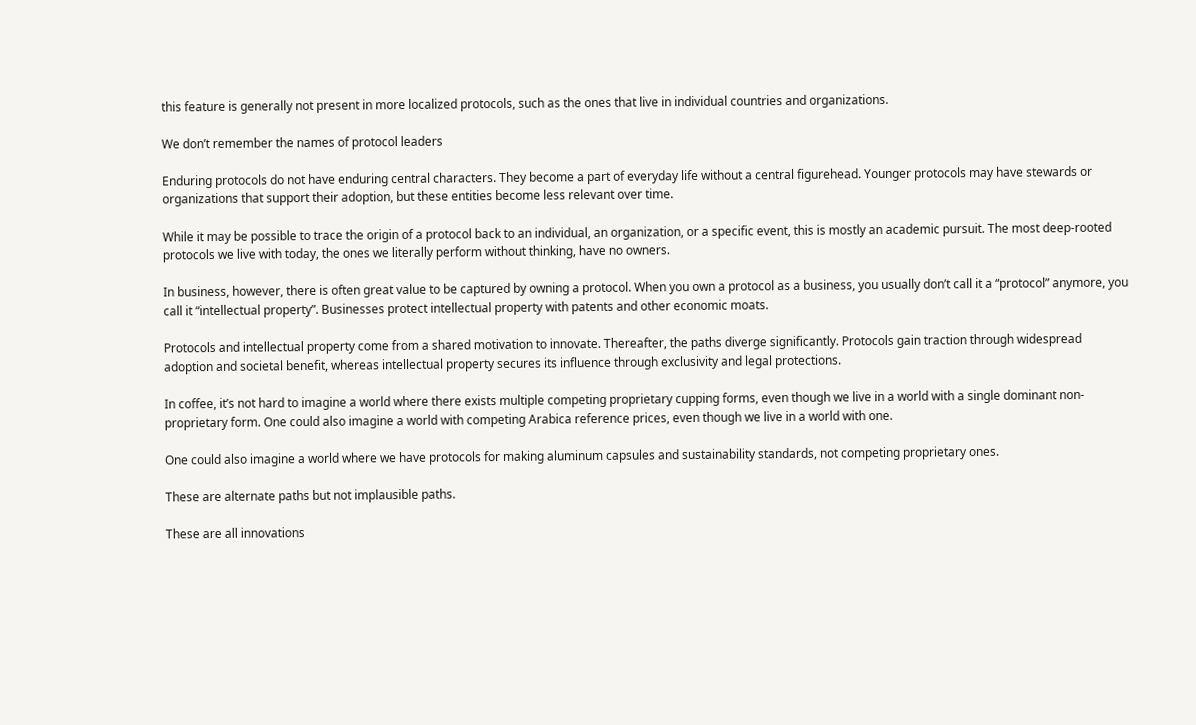this feature is generally not present in more localized protocols, such as the ones that live in individual countries and organizations.

We don’t remember the names of protocol leaders

Enduring protocols do not have enduring central characters. They become a part of everyday life without a central figurehead. Younger protocols may have stewards or organizations that support their adoption, but these entities become less relevant over time.

While it may be possible to trace the origin of a protocol back to an individual, an organization, or a specific event, this is mostly an academic pursuit. The most deep-rooted protocols we live with today, the ones we literally perform without thinking, have no owners.

In business, however, there is often great value to be captured by owning a protocol. When you own a protocol as a business, you usually don’t call it a “protocol” anymore, you call it “intellectual property”. Businesses protect intellectual property with patents and other economic moats.

Protocols and intellectual property come from a shared motivation to innovate. Thereafter, the paths diverge significantly. Protocols gain traction through widespread adoption and societal benefit, whereas intellectual property secures its influence through exclusivity and legal protections.

In coffee, it’s not hard to imagine a world where there exists multiple competing proprietary cupping forms, even though we live in a world with a single dominant non-proprietary form. One could also imagine a world with competing Arabica reference prices, even though we live in a world with one.

One could also imagine a world where we have protocols for making aluminum capsules and sustainability standards, not competing proprietary ones.

These are alternate paths but not implausible paths.

These are all innovations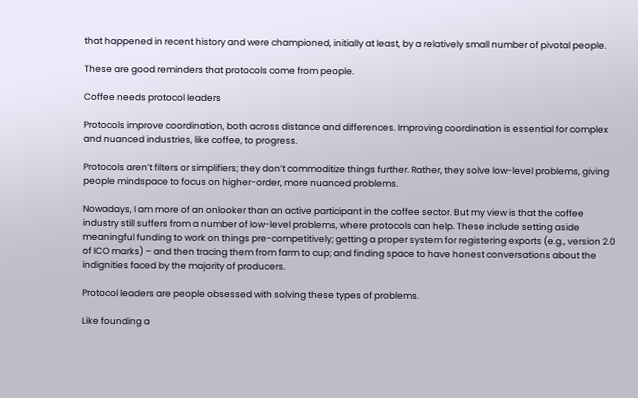that happened in recent history and were championed, initially at least, by a relatively small number of pivotal people.

These are good reminders that protocols come from people.

Coffee needs protocol leaders

Protocols improve coordination, both across distance and differences. Improving coordination is essential for complex and nuanced industries, like coffee, to progress.

Protocols aren’t filters or simplifiers; they don’t commoditize things further. Rather, they solve low-level problems, giving people mindspace to focus on higher-order, more nuanced problems.

Nowadays, I am more of an onlooker than an active participant in the coffee sector. But my view is that the coffee industry still suffers from a number of low-level problems, where protocols can help. These include setting aside meaningful funding to work on things pre-competitively; getting a proper system for registering exports (e.g., version 2.0 of ICO marks) – and then tracing them from farm to cup; and finding space to have honest conversations about the indignities faced by the majority of producers.

Protocol leaders are people obsessed with solving these types of problems.

Like founding a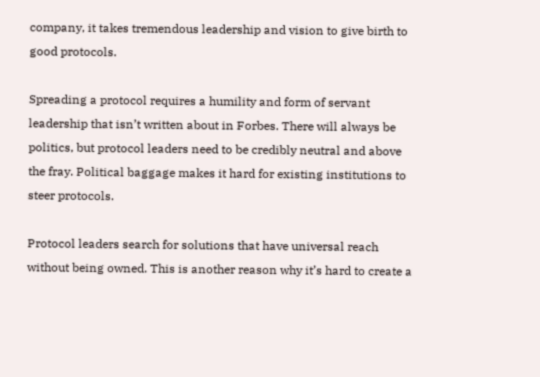company, it takes tremendous leadership and vision to give birth to good protocols.

Spreading a protocol requires a humility and form of servant leadership that isn’t written about in Forbes. There will always be politics, but protocol leaders need to be credibly neutral and above the fray. Political baggage makes it hard for existing institutions to steer protocols.

Protocol leaders search for solutions that have universal reach without being owned. This is another reason why it’s hard to create a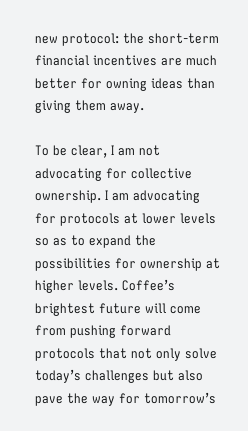new protocol: the short-term financial incentives are much better for owning ideas than giving them away.

To be clear, I am not advocating for collective ownership. I am advocating for protocols at lower levels so as to expand the possibilities for ownership at higher levels. Coffee’s brightest future will come from pushing forward protocols that not only solve today’s challenges but also pave the way for tomorrow’s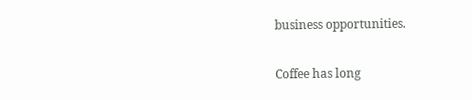business opportunities.

Coffee has long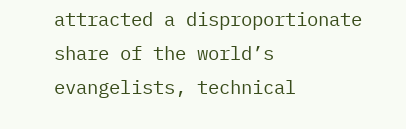attracted a disproportionate share of the world’s evangelists, technical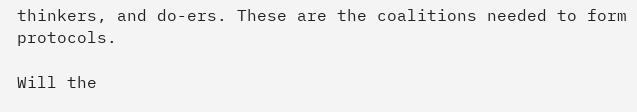thinkers, and do-ers. These are the coalitions needed to form protocols.

Will the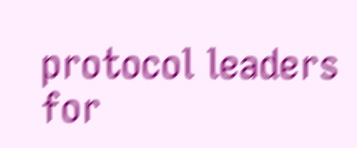protocol leaders for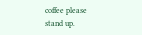coffee please stand up.